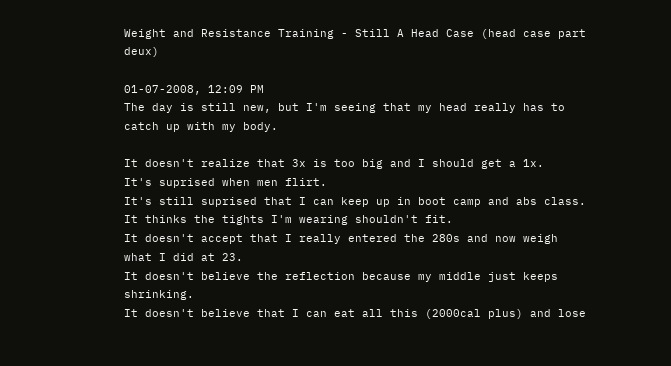Weight and Resistance Training - Still A Head Case (head case part deux)

01-07-2008, 12:09 PM
The day is still new, but I'm seeing that my head really has to catch up with my body.

It doesn't realize that 3x is too big and I should get a 1x.
It's suprised when men flirt.
It's still suprised that I can keep up in boot camp and abs class.
It thinks the tights I'm wearing shouldn't fit.
It doesn't accept that I really entered the 280s and now weigh what I did at 23.
It doesn't believe the reflection because my middle just keeps shrinking.
It doesn't believe that I can eat all this (2000cal plus) and lose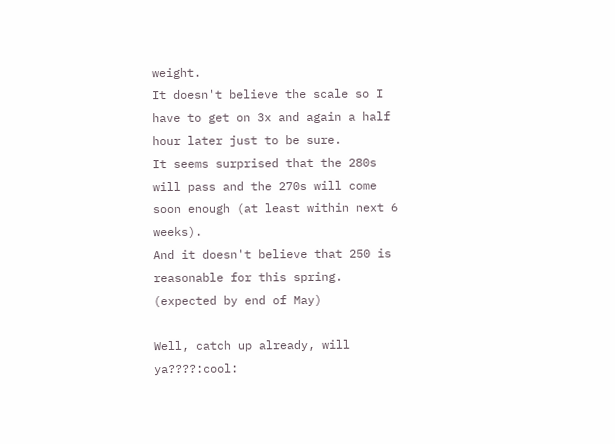weight.
It doesn't believe the scale so I have to get on 3x and again a half hour later just to be sure.
It seems surprised that the 280s will pass and the 270s will come soon enough (at least within next 6 weeks).
And it doesn't believe that 250 is reasonable for this spring. (expected by end of May)

Well, catch up already, will ya????:cool: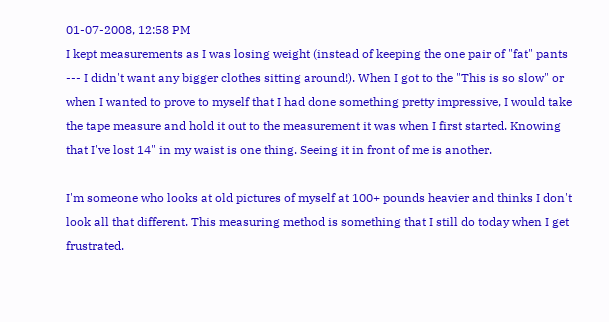01-07-2008, 12:58 PM
I kept measurements as I was losing weight (instead of keeping the one pair of "fat" pants --- I didn't want any bigger clothes sitting around!). When I got to the "This is so slow" or when I wanted to prove to myself that I had done something pretty impressive, I would take the tape measure and hold it out to the measurement it was when I first started. Knowing that I've lost 14" in my waist is one thing. Seeing it in front of me is another.

I'm someone who looks at old pictures of myself at 100+ pounds heavier and thinks I don't look all that different. This measuring method is something that I still do today when I get frustrated.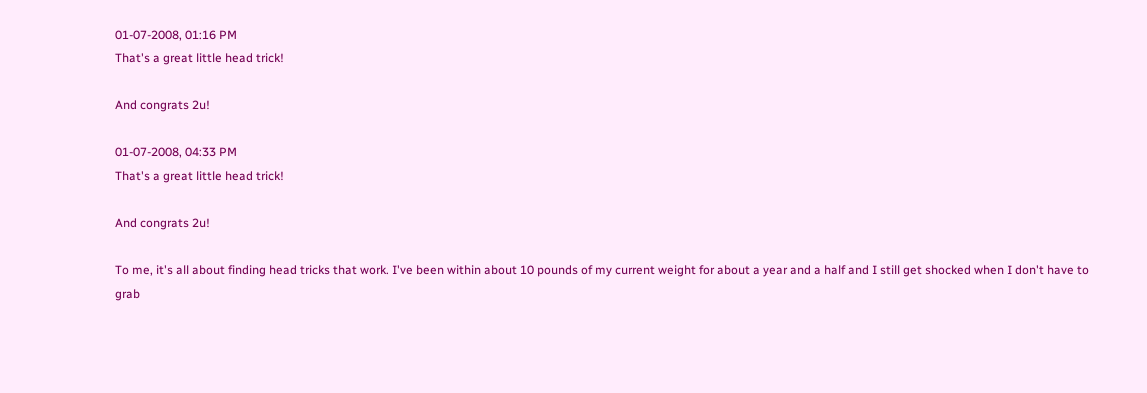01-07-2008, 01:16 PM
That's a great little head trick!

And congrats 2u!

01-07-2008, 04:33 PM
That's a great little head trick!

And congrats 2u!

To me, it's all about finding head tricks that work. I've been within about 10 pounds of my current weight for about a year and a half and I still get shocked when I don't have to grab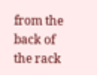from the back of the rack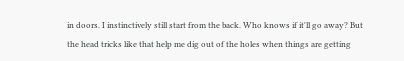in doors. I instinctively still start from the back. Who knows if it'll go away? But the head tricks like that help me dig out of the holes when things are getting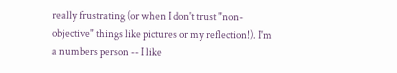really frustrating (or when I don't trust "non-objective" things like pictures or my reflection!). I'm a numbers person -- I like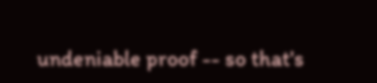undeniable proof -- so that's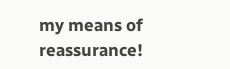my means of reassurance!